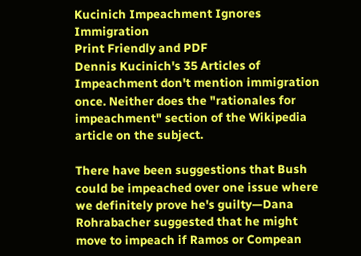Kucinich Impeachment Ignores Immigration
Print Friendly and PDF
Dennis Kucinich's 35 Articles of Impeachment don't mention immigration once. Neither does the "rationales for impeachment" section of the Wikipedia article on the subject.

There have been suggestions that Bush could be impeached over one issue where we definitely prove he's guilty—Dana Rohrabacher suggested that he might move to impeach if Ramos or Compean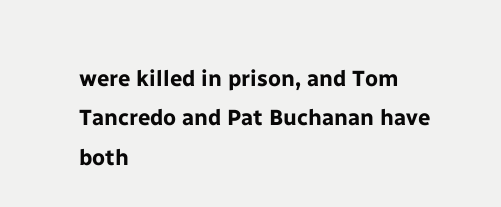were killed in prison, and Tom Tancredo and Pat Buchanan have both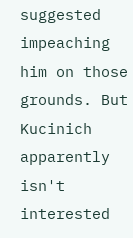suggested impeaching him on those grounds. But Kucinich apparently isn't interested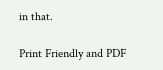in that.

Print Friendly and PDF